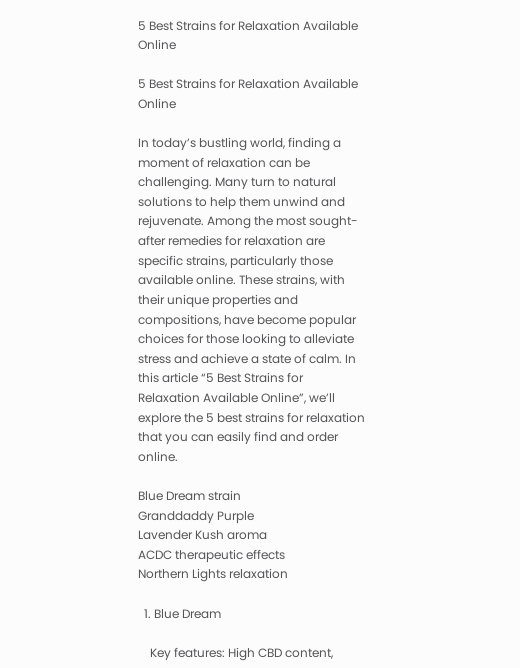5 Best Strains for Relaxation Available Online

5 Best Strains for Relaxation Available Online

In today’s bustling world, finding a moment of relaxation can be challenging. Many turn to natural solutions to help them unwind and rejuvenate. Among the most sought-after remedies for relaxation are specific strains, particularly those available online. These strains, with their unique properties and compositions, have become popular choices for those looking to alleviate stress and achieve a state of calm. In this article “5 Best Strains for Relaxation Available Online”, we’ll explore the 5 best strains for relaxation that you can easily find and order online.

Blue Dream strain
Granddaddy Purple
Lavender Kush aroma
ACDC therapeutic effects
Northern Lights relaxation

  1. Blue Dream

    Key features: High CBD content,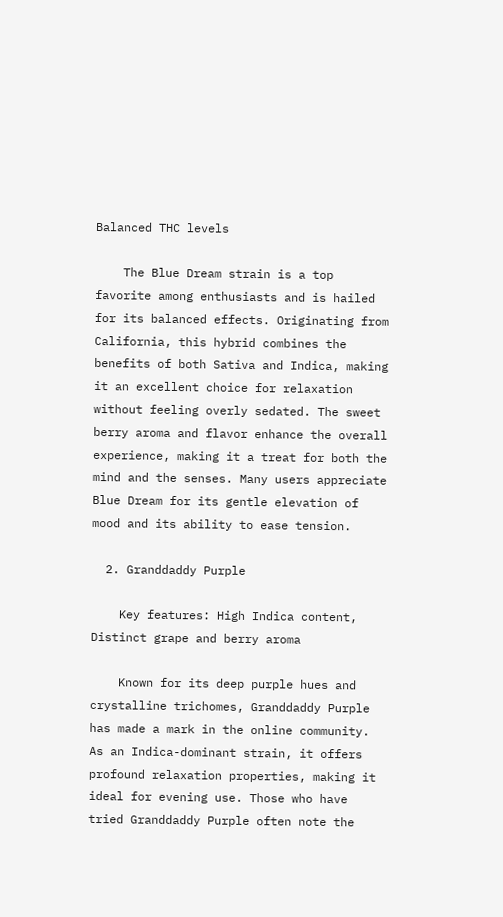Balanced THC levels

    The Blue Dream strain is a top favorite among enthusiasts and is hailed for its balanced effects. Originating from California, this hybrid combines the benefits of both Sativa and Indica, making it an excellent choice for relaxation without feeling overly sedated. The sweet berry aroma and flavor enhance the overall experience, making it a treat for both the mind and the senses. Many users appreciate Blue Dream for its gentle elevation of mood and its ability to ease tension.

  2. Granddaddy Purple

    Key features: High Indica content, Distinct grape and berry aroma

    Known for its deep purple hues and crystalline trichomes, Granddaddy Purple has made a mark in the online community. As an Indica-dominant strain, it offers profound relaxation properties, making it ideal for evening use. Those who have tried Granddaddy Purple often note the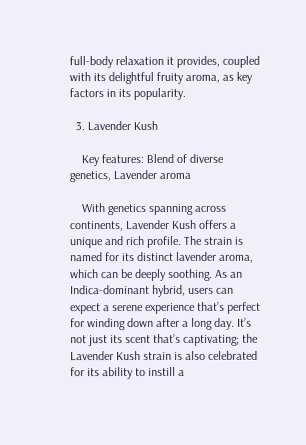full-body relaxation it provides, coupled with its delightful fruity aroma, as key factors in its popularity.

  3. Lavender Kush

    Key features: Blend of diverse genetics, Lavender aroma

    With genetics spanning across continents, Lavender Kush offers a unique and rich profile. The strain is named for its distinct lavender aroma, which can be deeply soothing. As an Indica-dominant hybrid, users can expect a serene experience that’s perfect for winding down after a long day. It’s not just its scent that’s captivating; the Lavender Kush strain is also celebrated for its ability to instill a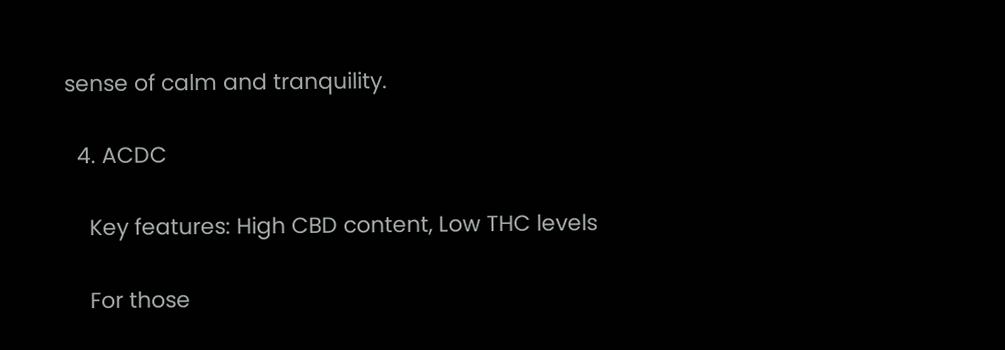sense of calm and tranquility.

  4. ACDC

    Key features: High CBD content, Low THC levels

    For those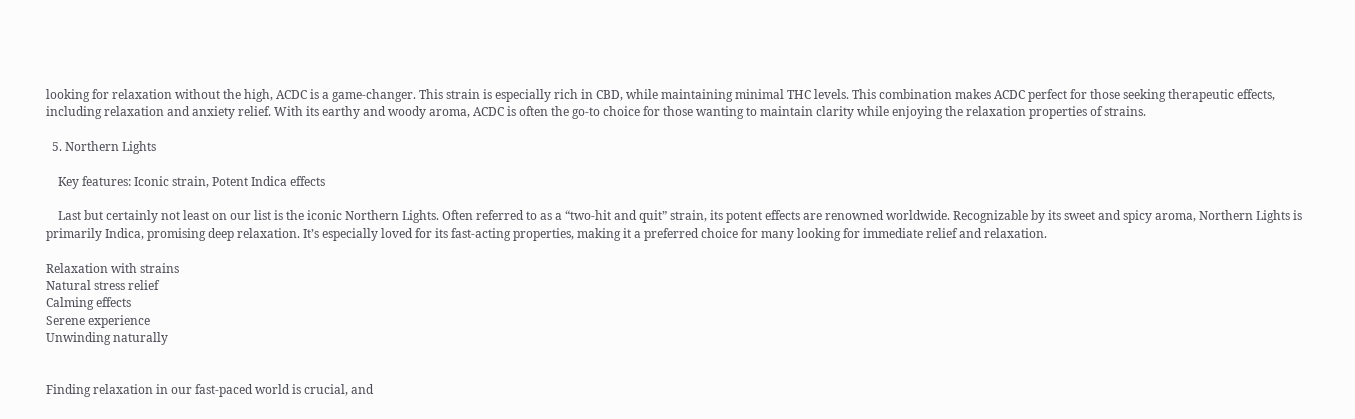looking for relaxation without the high, ACDC is a game-changer. This strain is especially rich in CBD, while maintaining minimal THC levels. This combination makes ACDC perfect for those seeking therapeutic effects, including relaxation and anxiety relief. With its earthy and woody aroma, ACDC is often the go-to choice for those wanting to maintain clarity while enjoying the relaxation properties of strains.

  5. Northern Lights

    Key features: Iconic strain, Potent Indica effects

    Last but certainly not least on our list is the iconic Northern Lights. Often referred to as a “two-hit and quit” strain, its potent effects are renowned worldwide. Recognizable by its sweet and spicy aroma, Northern Lights is primarily Indica, promising deep relaxation. It’s especially loved for its fast-acting properties, making it a preferred choice for many looking for immediate relief and relaxation.

Relaxation with strains
Natural stress relief
Calming effects
Serene experience
Unwinding naturally


Finding relaxation in our fast-paced world is crucial, and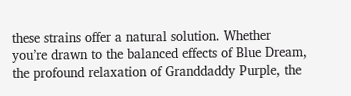these strains offer a natural solution. Whether you’re drawn to the balanced effects of Blue Dream, the profound relaxation of Granddaddy Purple, the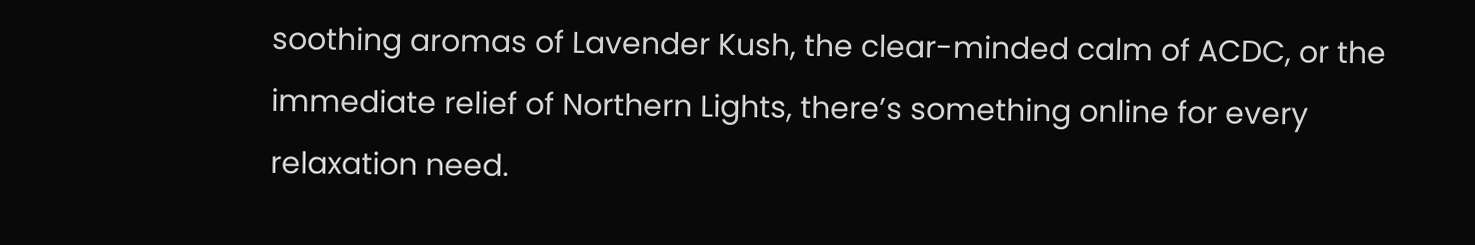soothing aromas of Lavender Kush, the clear-minded calm of ACDC, or the immediate relief of Northern Lights, there’s something online for every relaxation need.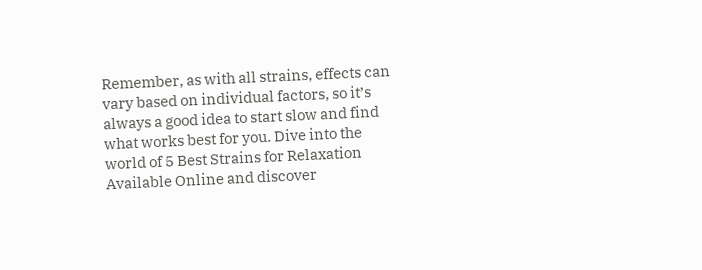Remember, as with all strains, effects can vary based on individual factors, so it’s always a good idea to start slow and find what works best for you. Dive into the world of 5 Best Strains for Relaxation Available Online and discover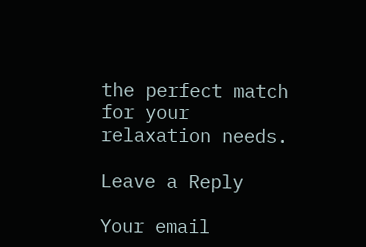the perfect match for your relaxation needs.

Leave a Reply

Your email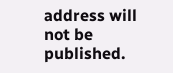address will not be published.